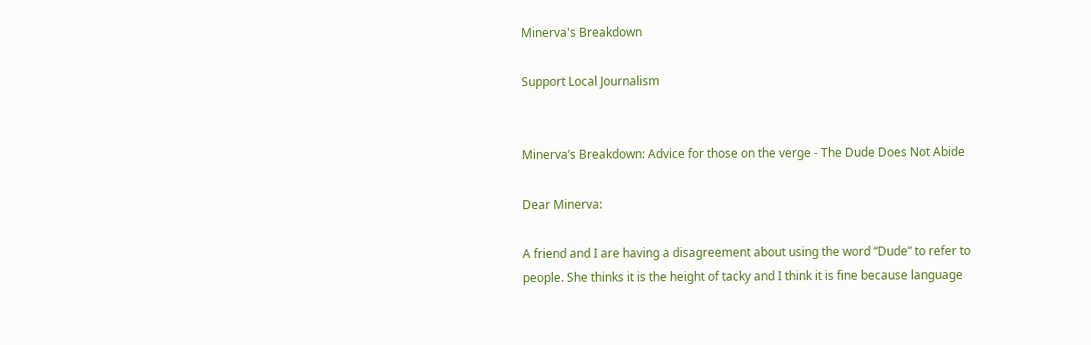Minerva's Breakdown

Support Local Journalism


Minerva’s Breakdown: Advice for those on the verge - The Dude Does Not Abide

Dear Minerva:

A friend and I are having a disagreement about using the word “Dude” to refer to people. She thinks it is the height of tacky and I think it is fine because language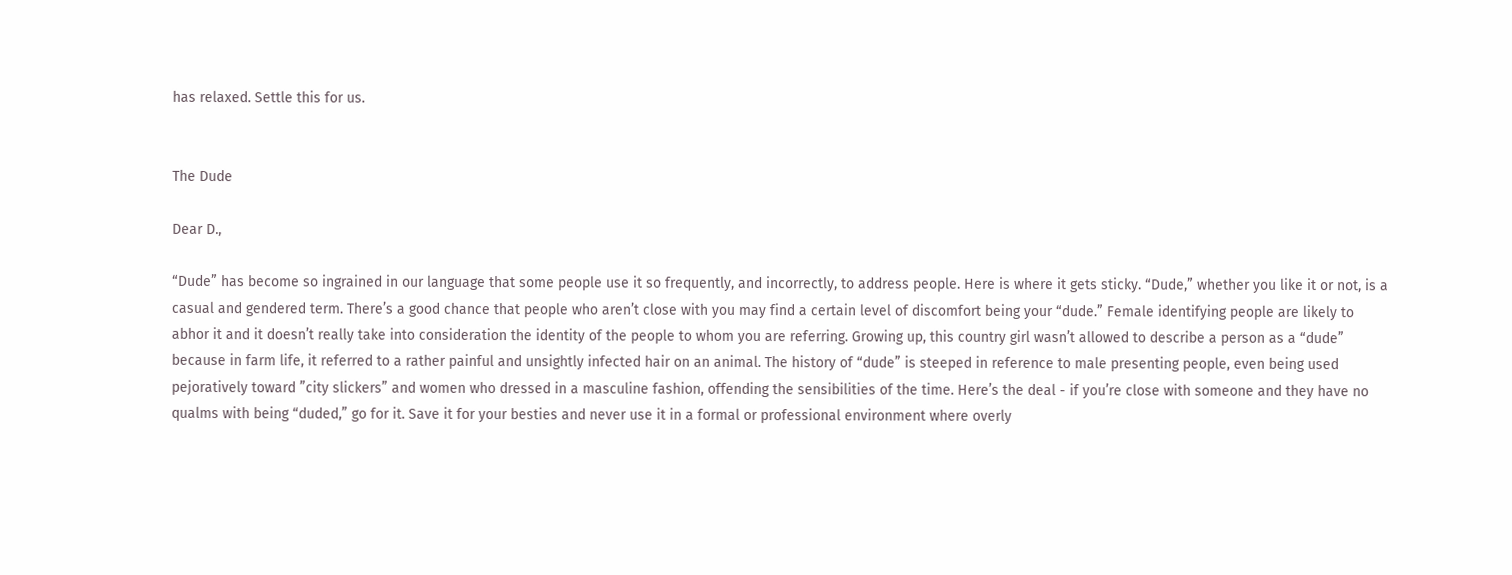has relaxed. Settle this for us.


The Dude

Dear D.,

“Dude” has become so ingrained in our language that some people use it so frequently, and incorrectly, to address people. Here is where it gets sticky. “Dude,” whether you like it or not, is a casual and gendered term. There’s a good chance that people who aren’t close with you may find a certain level of discomfort being your “dude.” Female identifying people are likely to abhor it and it doesn’t really take into consideration the identity of the people to whom you are referring. Growing up, this country girl wasn’t allowed to describe a person as a “dude” because in farm life, it referred to a rather painful and unsightly infected hair on an animal. The history of “dude” is steeped in reference to male presenting people, even being used pejoratively toward ”city slickers” and women who dressed in a masculine fashion, offending the sensibilities of the time. Here’s the deal - if you’re close with someone and they have no qualms with being “duded,” go for it. Save it for your besties and never use it in a formal or professional environment where overly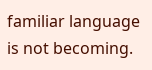familiar language is not becoming.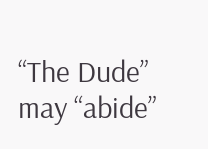“The Dude” may “abide”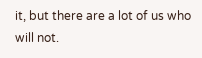it, but there are a lot of us who will not.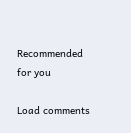Recommended for you

Load comments